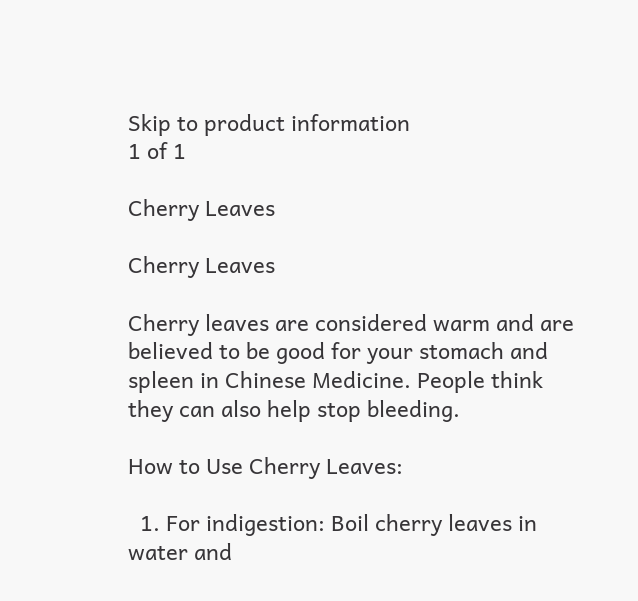Skip to product information
1 of 1

Cherry Leaves

Cherry Leaves

Cherry leaves are considered warm and are believed to be good for your stomach and spleen in Chinese Medicine. People think they can also help stop bleeding.

How to Use Cherry Leaves:

  1. For indigestion: Boil cherry leaves in water and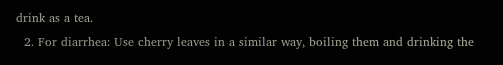drink as a tea.
  2. For diarrhea: Use cherry leaves in a similar way, boiling them and drinking the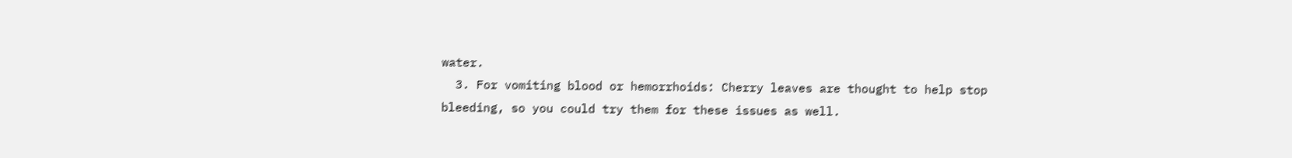water.
  3. For vomiting blood or hemorrhoids: Cherry leaves are thought to help stop bleeding, so you could try them for these issues as well.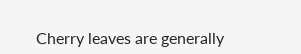Cherry leaves are generally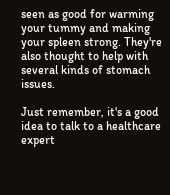seen as good for warming your tummy and making your spleen strong. They're also thought to help with several kinds of stomach issues.

Just remember, it's a good idea to talk to a healthcare expert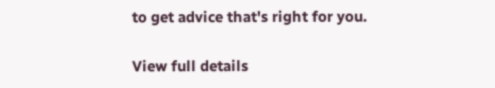to get advice that's right for you.

View full details